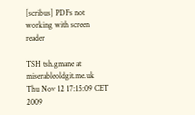[scribus] PDFs not working with screen reader

TSH tsh.gmane at miserableoldgit.me.uk
Thu Nov 12 17:15:09 CET 2009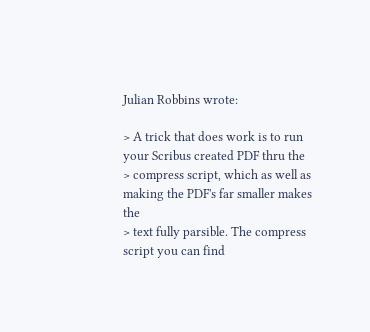Julian Robbins wrote:

> A trick that does work is to run your Scribus created PDF thru the
> compress script, which as well as making the PDF's far smaller makes the
> text fully parsible. The compress script you can find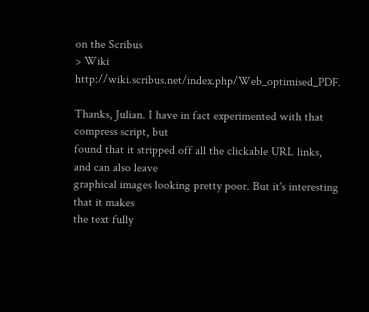on the Scribus
> Wiki http://wiki.scribus.net/index.php/Web_optimised_PDF.

Thanks, Julian. I have in fact experimented with that compress script, but
found that it stripped off all the clickable URL links, and can also leave
graphical images looking pretty poor. But it's interesting that it makes
the text fully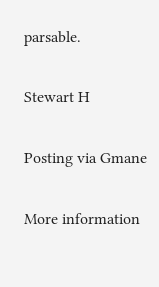parsable.

Stewart H

Posting via Gmane

More information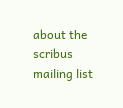about the scribus mailing list